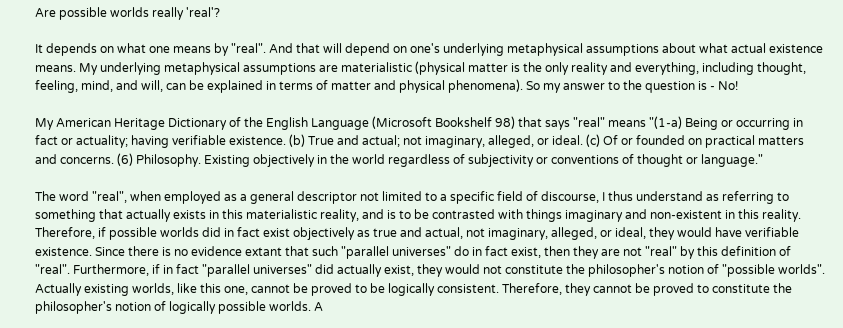Are possible worlds really 'real'?

It depends on what one means by "real". And that will depend on one's underlying metaphysical assumptions about what actual existence means. My underlying metaphysical assumptions are materialistic (physical matter is the only reality and everything, including thought, feeling, mind, and will, can be explained in terms of matter and physical phenomena). So my answer to the question is - No!

My American Heritage Dictionary of the English Language (Microsoft Bookshelf 98) that says "real" means "(1-a) Being or occurring in fact or actuality; having verifiable existence. (b) True and actual; not imaginary, alleged, or ideal. (c) Of or founded on practical matters and concerns. (6) Philosophy. Existing objectively in the world regardless of subjectivity or conventions of thought or language."

The word "real", when employed as a general descriptor not limited to a specific field of discourse, I thus understand as referring to something that actually exists in this materialistic reality, and is to be contrasted with things imaginary and non-existent in this reality. Therefore, if possible worlds did in fact exist objectively as true and actual, not imaginary, alleged, or ideal, they would have verifiable existence. Since there is no evidence extant that such "parallel universes" do in fact exist, then they are not "real" by this definition of "real". Furthermore, if in fact "parallel universes" did actually exist, they would not constitute the philosopher's notion of "possible worlds". Actually existing worlds, like this one, cannot be proved to be logically consistent. Therefore, they cannot be proved to constitute the philosopher's notion of logically possible worlds. A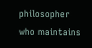philosopher who maintains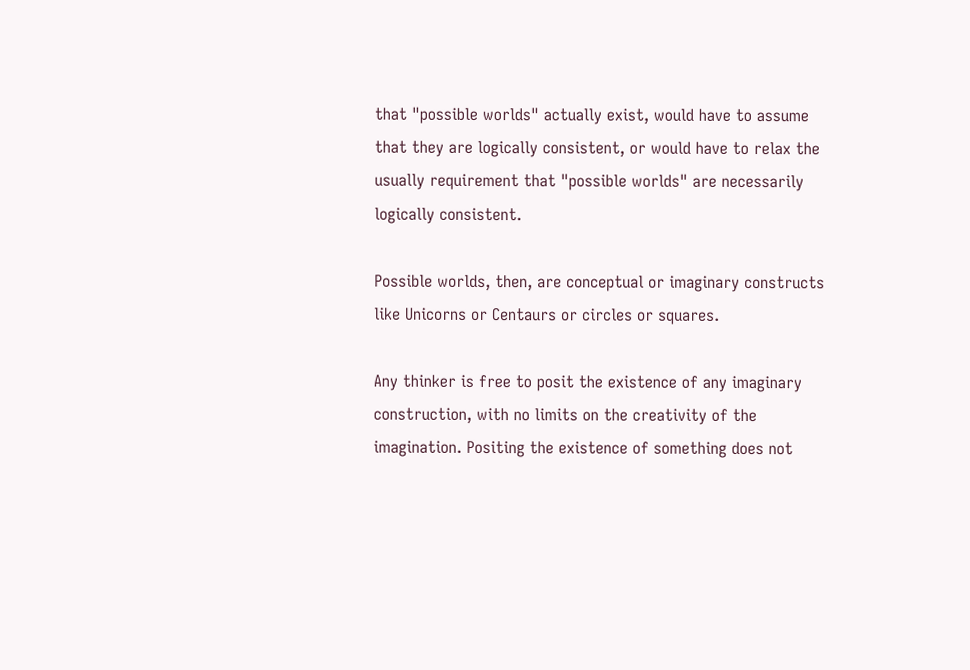that "possible worlds" actually exist, would have to assume that they are logically consistent, or would have to relax the usually requirement that "possible worlds" are necessarily logically consistent.

Possible worlds, then, are conceptual or imaginary constructs like Unicorns or Centaurs or circles or squares.

Any thinker is free to posit the existence of any imaginary construction, with no limits on the creativity of the imagination. Positing the existence of something does not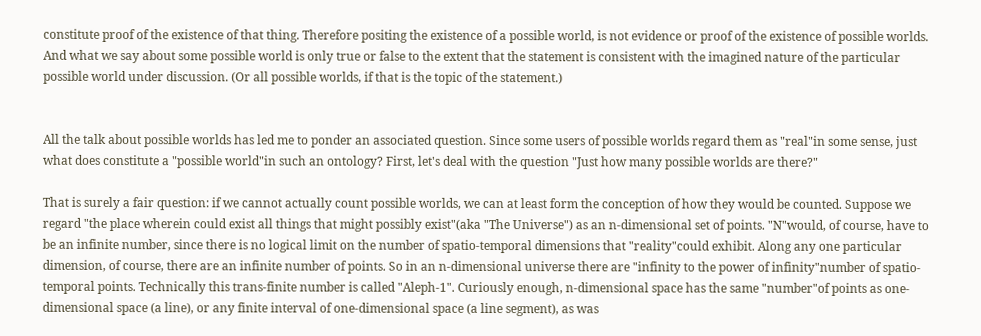constitute proof of the existence of that thing. Therefore positing the existence of a possible world, is not evidence or proof of the existence of possible worlds. And what we say about some possible world is only true or false to the extent that the statement is consistent with the imagined nature of the particular possible world under discussion. (Or all possible worlds, if that is the topic of the statement.)


All the talk about possible worlds has led me to ponder an associated question. Since some users of possible worlds regard them as "real"in some sense, just what does constitute a "possible world"in such an ontology? First, let's deal with the question "Just how many possible worlds are there?"

That is surely a fair question: if we cannot actually count possible worlds, we can at least form the conception of how they would be counted. Suppose we regard "the place wherein could exist all things that might possibly exist"(aka "The Universe") as an n-dimensional set of points. "N"would, of course, have to be an infinite number, since there is no logical limit on the number of spatio-temporal dimensions that "reality"could exhibit. Along any one particular dimension, of course, there are an infinite number of points. So in an n-dimensional universe there are "infinity to the power of infinity"number of spatio-temporal points. Technically this trans-finite number is called "Aleph-1". Curiously enough, n-dimensional space has the same "number"of points as one-dimensional space (a line), or any finite interval of one-dimensional space (a line segment), as was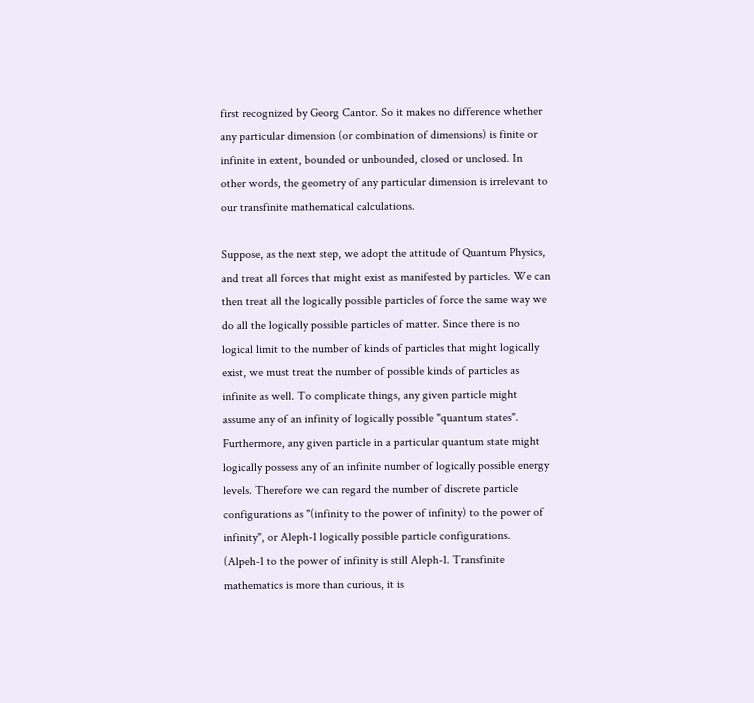first recognized by Georg Cantor. So it makes no difference whether any particular dimension (or combination of dimensions) is finite or infinite in extent, bounded or unbounded, closed or unclosed. In other words, the geometry of any particular dimension is irrelevant to our transfinite mathematical calculations.

Suppose, as the next step, we adopt the attitude of Quantum Physics, and treat all forces that might exist as manifested by particles. We can then treat all the logically possible particles of force the same way we do all the logically possible particles of matter. Since there is no logical limit to the number of kinds of particles that might logically exist, we must treat the number of possible kinds of particles as infinite as well. To complicate things, any given particle might assume any of an infinity of logically possible "quantum states". Furthermore, any given particle in a particular quantum state might logically possess any of an infinite number of logically possible energy levels. Therefore we can regard the number of discrete particle configurations as "(infinity to the power of infinity) to the power of infinity", or Aleph-1 logically possible particle configurations. (Alpeh-1 to the power of infinity is still Aleph-1. Transfinite mathematics is more than curious, it is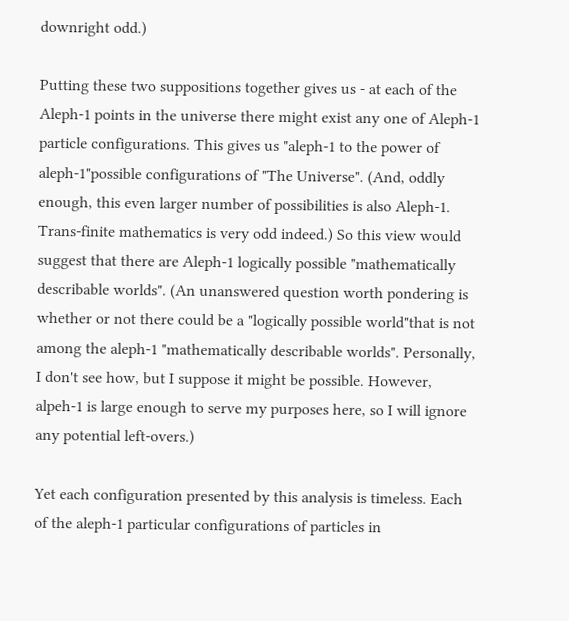downright odd.)

Putting these two suppositions together gives us - at each of the Aleph-1 points in the universe there might exist any one of Aleph-1 particle configurations. This gives us "aleph-1 to the power of aleph-1"possible configurations of "The Universe". (And, oddly enough, this even larger number of possibilities is also Aleph-1. Trans-finite mathematics is very odd indeed.) So this view would suggest that there are Aleph-1 logically possible "mathematically describable worlds". (An unanswered question worth pondering is whether or not there could be a "logically possible world"that is not among the aleph-1 "mathematically describable worlds". Personally, I don't see how, but I suppose it might be possible. However, alpeh-1 is large enough to serve my purposes here, so I will ignore any potential left-overs.)

Yet each configuration presented by this analysis is timeless. Each of the aleph-1 particular configurations of particles in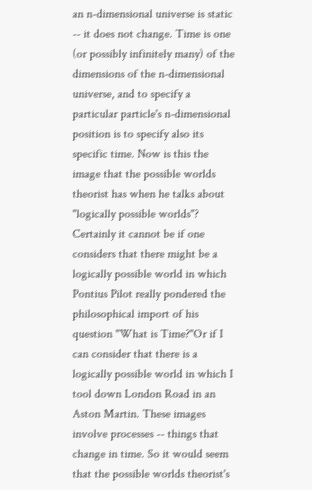an n-dimensional universe is static -- it does not change. Time is one (or possibly infinitely many) of the dimensions of the n-dimensional universe, and to specify a particular particle's n-dimensional position is to specify also its specific time. Now is this the image that the possible worlds theorist has when he talks about "logically possible worlds"? Certainly it cannot be if one considers that there might be a logically possible world in which Pontius Pilot really pondered the philosophical import of his question "What is Time?"Or if I can consider that there is a logically possible world in which I tool down London Road in an Aston Martin. These images involve processes -- things that change in time. So it would seem that the possible worlds theorist's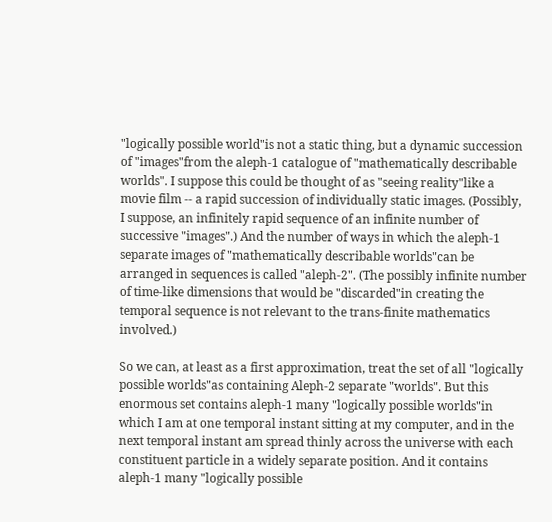"logically possible world"is not a static thing, but a dynamic succession of "images"from the aleph-1 catalogue of "mathematically describable worlds". I suppose this could be thought of as "seeing reality"like a movie film -- a rapid succession of individually static images. (Possibly, I suppose, an infinitely rapid sequence of an infinite number of successive "images".) And the number of ways in which the aleph-1 separate images of "mathematically describable worlds"can be arranged in sequences is called "aleph-2". (The possibly infinite number of time-like dimensions that would be "discarded"in creating the temporal sequence is not relevant to the trans-finite mathematics involved.)

So we can, at least as a first approximation, treat the set of all "logically possible worlds"as containing Aleph-2 separate "worlds". But this enormous set contains aleph-1 many "logically possible worlds"in which I am at one temporal instant sitting at my computer, and in the next temporal instant am spread thinly across the universe with each constituent particle in a widely separate position. And it contains aleph-1 many "logically possible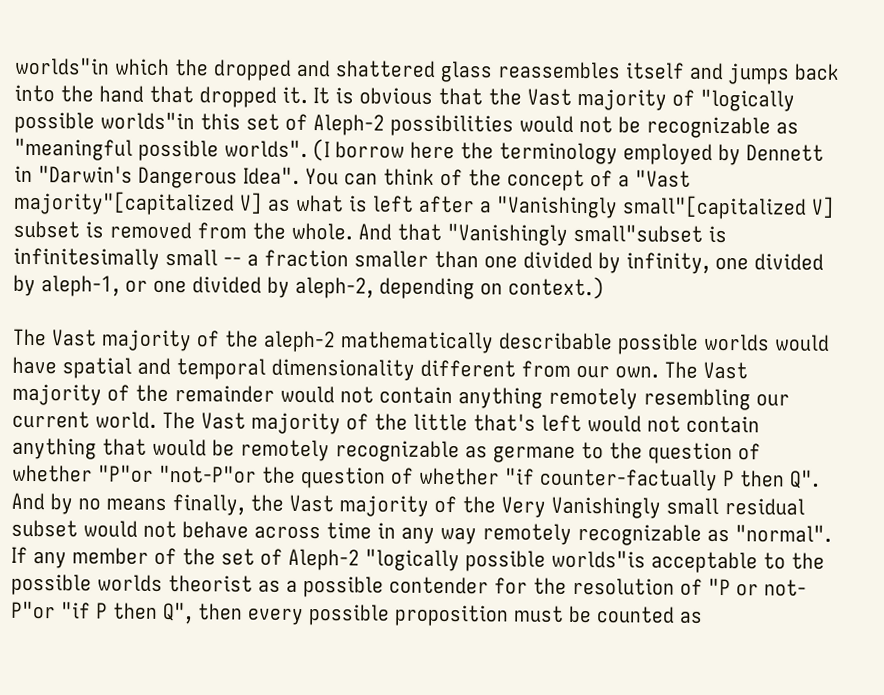worlds"in which the dropped and shattered glass reassembles itself and jumps back into the hand that dropped it. It is obvious that the Vast majority of "logically possible worlds"in this set of Aleph-2 possibilities would not be recognizable as "meaningful possible worlds". (I borrow here the terminology employed by Dennett in "Darwin's Dangerous Idea". You can think of the concept of a "Vast majority"[capitalized V] as what is left after a "Vanishingly small"[capitalized V] subset is removed from the whole. And that "Vanishingly small"subset is infinitesimally small -- a fraction smaller than one divided by infinity, one divided by aleph-1, or one divided by aleph-2, depending on context.)

The Vast majority of the aleph-2 mathematically describable possible worlds would have spatial and temporal dimensionality different from our own. The Vast majority of the remainder would not contain anything remotely resembling our current world. The Vast majority of the little that's left would not contain anything that would be remotely recognizable as germane to the question of whether "P"or "not-P"or the question of whether "if counter-factually P then Q". And by no means finally, the Vast majority of the Very Vanishingly small residual subset would not behave across time in any way remotely recognizable as "normal". If any member of the set of Aleph-2 "logically possible worlds"is acceptable to the possible worlds theorist as a possible contender for the resolution of "P or not-P"or "if P then Q", then every possible proposition must be counted as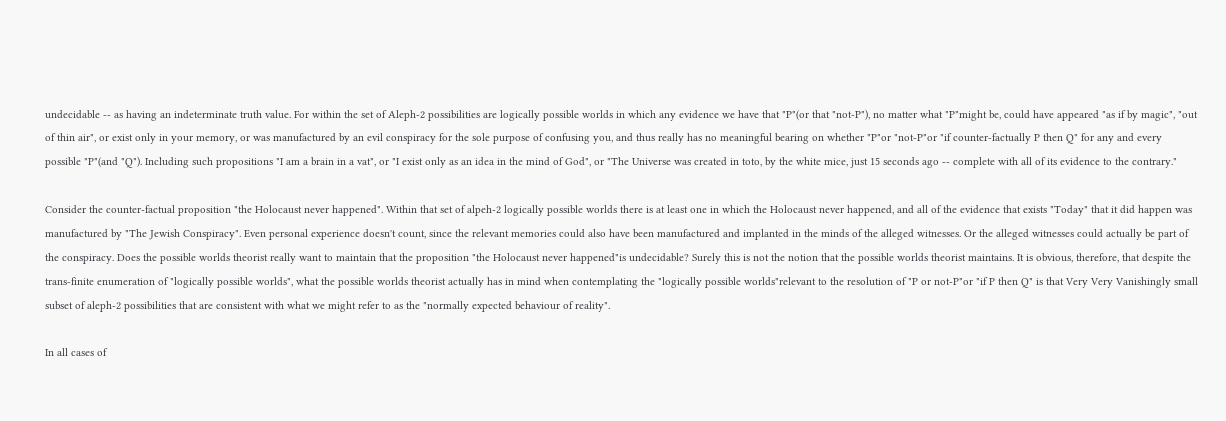undecidable -- as having an indeterminate truth value. For within the set of Aleph-2 possibilities are logically possible worlds in which any evidence we have that "P"(or that "not-P"), no matter what "P"might be, could have appeared "as if by magic", "out of thin air", or exist only in your memory, or was manufactured by an evil conspiracy for the sole purpose of confusing you, and thus really has no meaningful bearing on whether "P"or "not-P"or "if counter-factually P then Q" for any and every possible "P"(and "Q"). Including such propositions "I am a brain in a vat", or "I exist only as an idea in the mind of God", or "The Universe was created in toto, by the white mice, just 15 seconds ago -- complete with all of its evidence to the contrary."

Consider the counter-factual proposition "the Holocaust never happened". Within that set of alpeh-2 logically possible worlds there is at least one in which the Holocaust never happened, and all of the evidence that exists "Today" that it did happen was manufactured by "The Jewish Conspiracy". Even personal experience doesn't count, since the relevant memories could also have been manufactured and implanted in the minds of the alleged witnesses. Or the alleged witnesses could actually be part of the conspiracy. Does the possible worlds theorist really want to maintain that the proposition "the Holocaust never happened"is undecidable? Surely this is not the notion that the possible worlds theorist maintains. It is obvious, therefore, that despite the trans-finite enumeration of "logically possible worlds", what the possible worlds theorist actually has in mind when contemplating the "logically possible worlds"relevant to the resolution of "P or not-P"or "if P then Q" is that Very Very Vanishingly small subset of aleph-2 possibilities that are consistent with what we might refer to as the "normally expected behaviour of reality".

In all cases of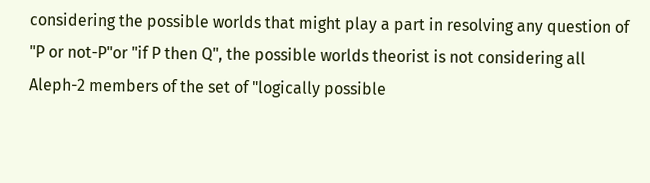considering the possible worlds that might play a part in resolving any question of "P or not-P"or "if P then Q", the possible worlds theorist is not considering all Aleph-2 members of the set of "logically possible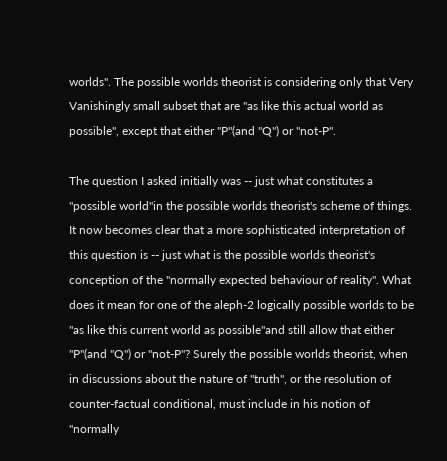worlds". The possible worlds theorist is considering only that Very Vanishingly small subset that are "as like this actual world as possible", except that either "P"(and "Q") or "not-P".

The question I asked initially was -- just what constitutes a "possible world"in the possible worlds theorist's scheme of things. It now becomes clear that a more sophisticated interpretation of this question is -- just what is the possible worlds theorist's conception of the "normally expected behaviour of reality". What does it mean for one of the aleph-2 logically possible worlds to be "as like this current world as possible"and still allow that either "P"(and "Q") or "not-P"? Surely the possible worlds theorist, when in discussions about the nature of "truth", or the resolution of counter-factual conditional, must include in his notion of "normally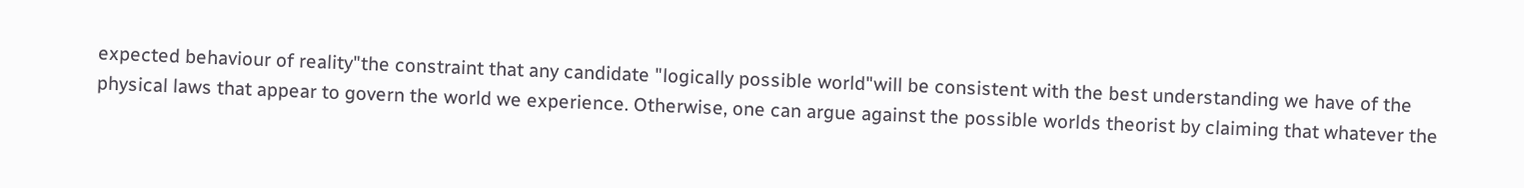expected behaviour of reality"the constraint that any candidate "logically possible world"will be consistent with the best understanding we have of the physical laws that appear to govern the world we experience. Otherwise, one can argue against the possible worlds theorist by claiming that whatever the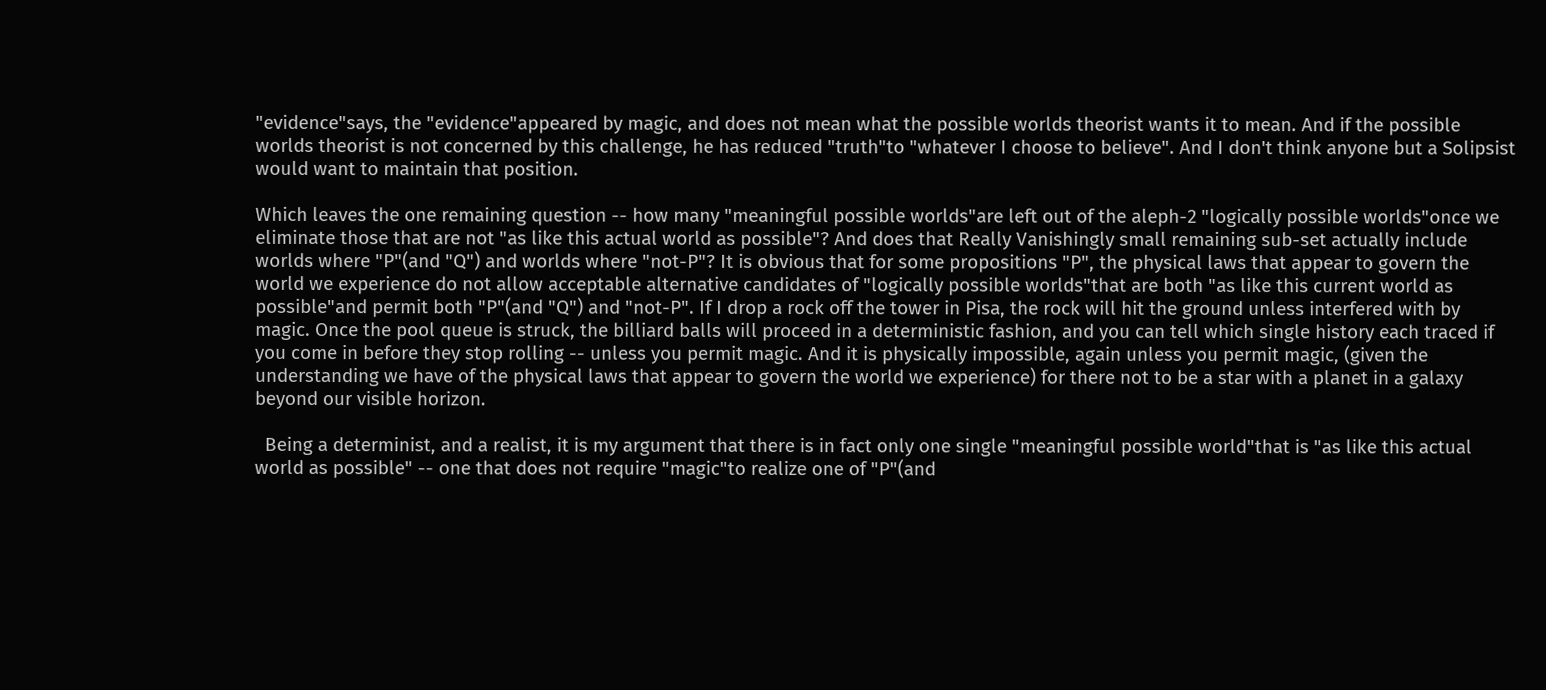"evidence"says, the "evidence"appeared by magic, and does not mean what the possible worlds theorist wants it to mean. And if the possible worlds theorist is not concerned by this challenge, he has reduced "truth"to "whatever I choose to believe". And I don't think anyone but a Solipsist would want to maintain that position.

Which leaves the one remaining question -- how many "meaningful possible worlds"are left out of the aleph-2 "logically possible worlds"once we eliminate those that are not "as like this actual world as possible"? And does that Really Vanishingly small remaining sub-set actually include worlds where "P"(and "Q") and worlds where "not-P"? It is obvious that for some propositions "P", the physical laws that appear to govern the world we experience do not allow acceptable alternative candidates of "logically possible worlds"that are both "as like this current world as possible"and permit both "P"(and "Q") and "not-P". If I drop a rock off the tower in Pisa, the rock will hit the ground unless interfered with by magic. Once the pool queue is struck, the billiard balls will proceed in a deterministic fashion, and you can tell which single history each traced if you come in before they stop rolling -- unless you permit magic. And it is physically impossible, again unless you permit magic, (given the understanding we have of the physical laws that appear to govern the world we experience) for there not to be a star with a planet in a galaxy beyond our visible horizon.

  Being a determinist, and a realist, it is my argument that there is in fact only one single "meaningful possible world"that is "as like this actual world as possible" -- one that does not require "magic"to realize one of "P"(and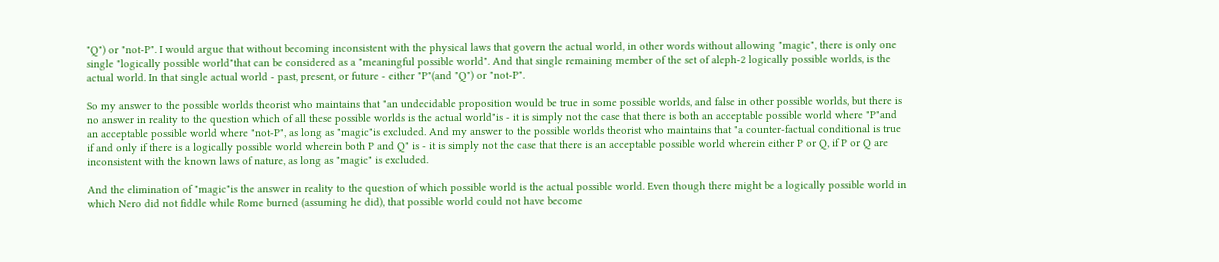"Q") or "not-P". I would argue that without becoming inconsistent with the physical laws that govern the actual world, in other words without allowing "magic", there is only one single "logically possible world"that can be considered as a "meaningful possible world". And that single remaining member of the set of aleph-2 logically possible worlds, is the actual world. In that single actual world - past, present, or future - either "P"(and "Q") or "not-P".

So my answer to the possible worlds theorist who maintains that "an undecidable proposition would be true in some possible worlds, and false in other possible worlds, but there is no answer in reality to the question which of all these possible worlds is the actual world"is - it is simply not the case that there is both an acceptable possible world where "P"and an acceptable possible world where "not-P", as long as "magic"is excluded. And my answer to the possible worlds theorist who maintains that "a counter-factual conditional is true if and only if there is a logically possible world wherein both P and Q" is - it is simply not the case that there is an acceptable possible world wherein either P or Q, if P or Q are inconsistent with the known laws of nature, as long as "magic" is excluded.

And the elimination of "magic"is the answer in reality to the question of which possible world is the actual possible world. Even though there might be a logically possible world in which Nero did not fiddle while Rome burned (assuming he did), that possible world could not have become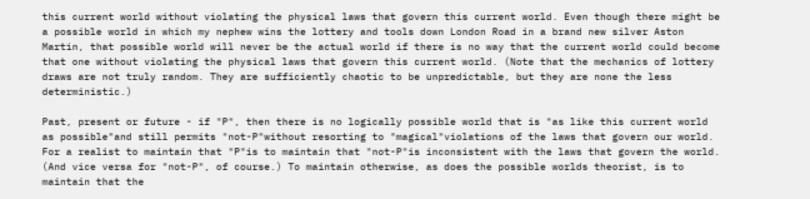this current world without violating the physical laws that govern this current world. Even though there might be a possible world in which my nephew wins the lottery and tools down London Road in a brand new silver Aston Martin, that possible world will never be the actual world if there is no way that the current world could become that one without violating the physical laws that govern this current world. (Note that the mechanics of lottery draws are not truly random. They are sufficiently chaotic to be unpredictable, but they are none the less deterministic.)

Past, present or future - if "P", then there is no logically possible world that is "as like this current world as possible"and still permits "not-P"without resorting to "magical"violations of the laws that govern our world. For a realist to maintain that "P"is to maintain that "not-P"is inconsistent with the laws that govern the world. (And vice versa for "not-P", of course.) To maintain otherwise, as does the possible worlds theorist, is to maintain that the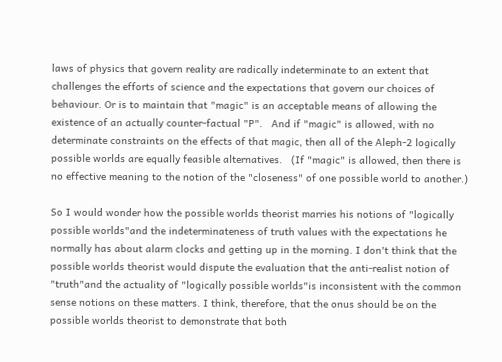laws of physics that govern reality are radically indeterminate to an extent that challenges the efforts of science and the expectations that govern our choices of behaviour. Or is to maintain that "magic" is an acceptable means of allowing the existence of an actually counter-factual "P".   And if "magic" is allowed, with no determinate constraints on the effects of that magic, then all of the Aleph-2 logically possible worlds are equally feasible alternatives.   (If "magic" is allowed, then there is no effective meaning to the notion of the "closeness" of one possible world to another.)

So I would wonder how the possible worlds theorist marries his notions of "logically possible worlds"and the indeterminateness of truth values with the expectations he normally has about alarm clocks and getting up in the morning. I don't think that the possible worlds theorist would dispute the evaluation that the anti-realist notion of "truth"and the actuality of "logically possible worlds"is inconsistent with the common sense notions on these matters. I think, therefore, that the onus should be on the possible worlds theorist to demonstrate that both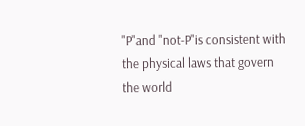"P"and "not-P"is consistent with the physical laws that govern the world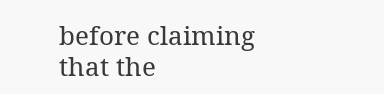before claiming that the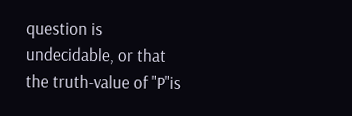question is undecidable, or that the truth-value of "P"is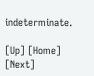indeterminate.

[Up] [Home] [Next]